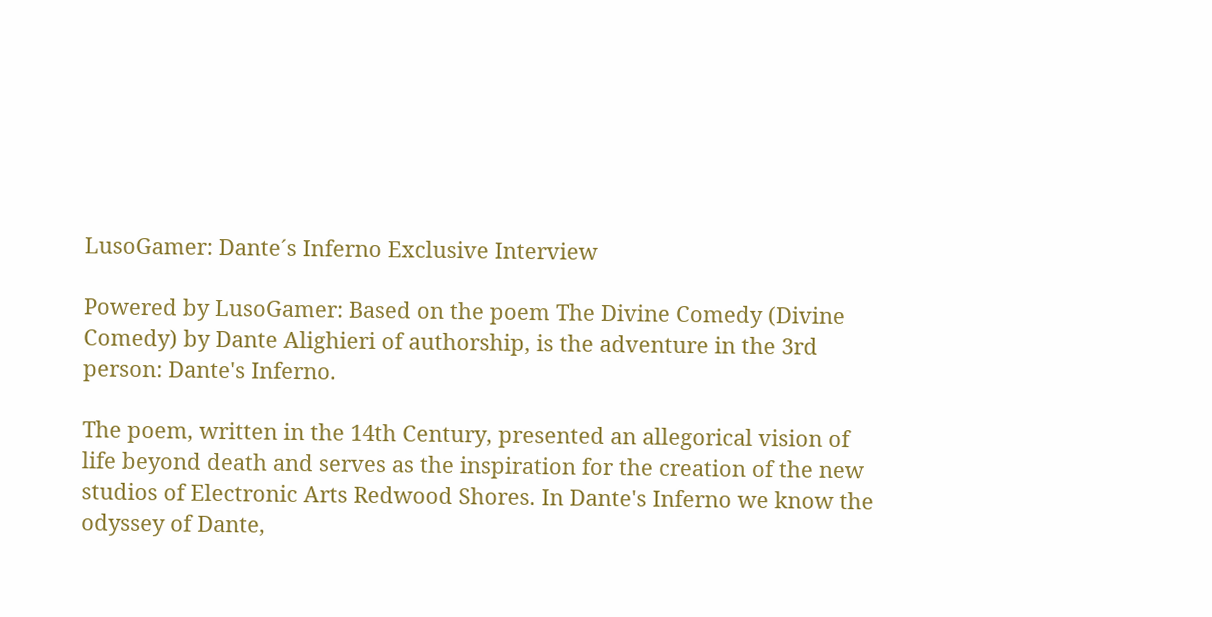LusoGamer: Dante´s Inferno Exclusive Interview

Powered by LusoGamer: Based on the poem The Divine Comedy (Divine Comedy) by Dante Alighieri of authorship, is the adventure in the 3rd person: Dante's Inferno.

The poem, written in the 14th Century, presented an allegorical vision of life beyond death and serves as the inspiration for the creation of the new studios of Electronic Arts Redwood Shores. In Dante's Inferno we know the odyssey of Dante,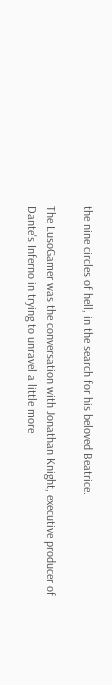the nine circles of hell, in the search for his beloved Beatrice.

The LusoGamer was the conversation with Jonathan Knight, executive producer of Dante's Inferno in trying to unravel a little more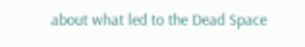about what led to the Dead Space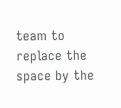team to replace the space by the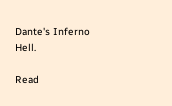Dante's Inferno Hell.

Read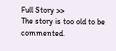Full Story >>
The story is too old to be commented.